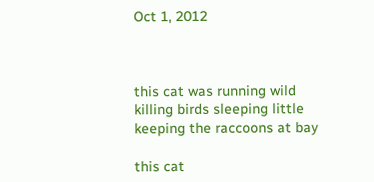Oct 1, 2012



this cat was running wild
killing birds sleeping little
keeping the raccoons at bay

this cat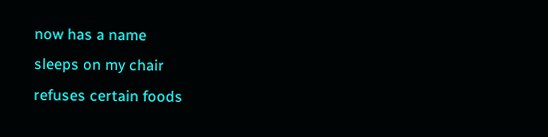now has a name
sleeps on my chair
refuses certain foods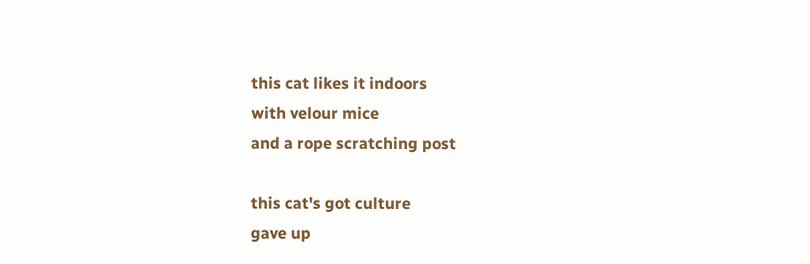this cat likes it indoors
with velour mice
and a rope scratching post

this cat's got culture
gave up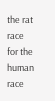the rat race
for the human race